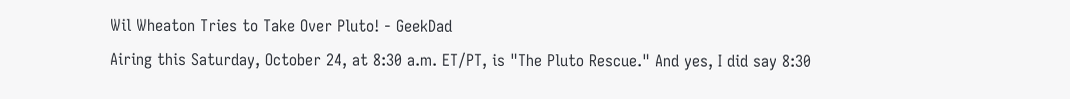Wil Wheaton Tries to Take Over Pluto! - GeekDad
Airing this Saturday, October 24, at 8:30 a.m. ET/PT, is "The Pluto Rescue." And yes, I did say 8:30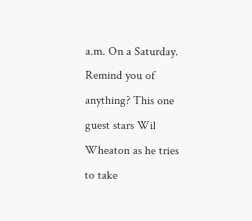a.m. On a Saturday. Remind you of anything? This one guest stars Wil Wheaton as he tries to take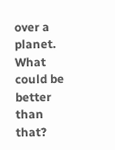over a planet. What could be better than that?